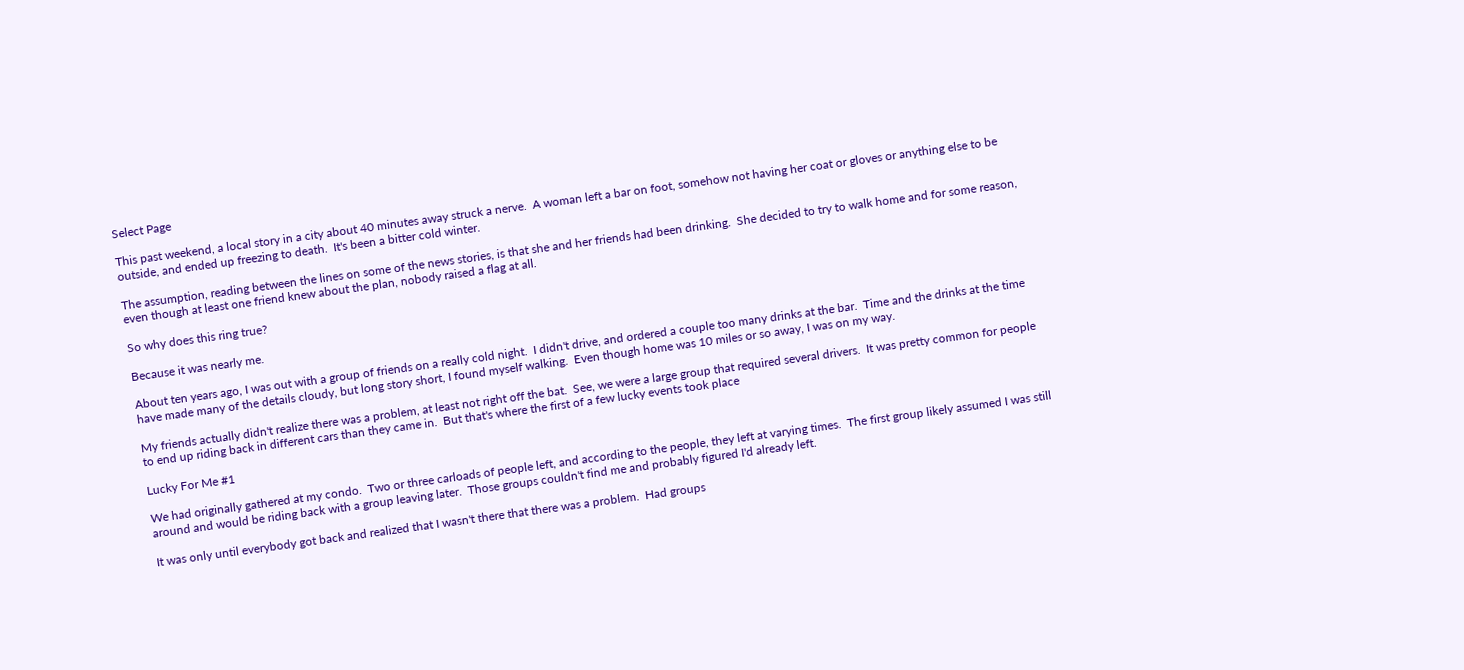Select Page

This past weekend, a local story in a city about 40 minutes away struck a nerve.  A woman left a bar on foot, somehow not having her coat or gloves or anything else to be outside, and ended up freezing to death.  It's been a bitter cold winter.

The assumption, reading between the lines on some of the news stories, is that she and her friends had been drinking.  She decided to try to walk home and for some reason, even though at least one friend knew about the plan, nobody raised a flag at all.

So why does this ring true?

Because it was nearly me.

About ten years ago, I was out with a group of friends on a really cold night.  I didn't drive, and ordered a couple too many drinks at the bar.  Time and the drinks at the time have made many of the details cloudy, but long story short, I found myself walking.  Even though home was 10 miles or so away, I was on my way.

My friends actually didn't realize there was a problem, at least not right off the bat.  See, we were a large group that required several drivers.  It was pretty common for people to end up riding back in different cars than they came in.  But that's where the first of a few lucky events took place

Lucky For Me #1

We had originally gathered at my condo.  Two or three carloads of people left, and according to the people, they left at varying times.  The first group likely assumed I was still around and would be riding back with a group leaving later.  Those groups couldn't find me and probably figured I'd already left.

It was only until everybody got back and realized that I wasn't there that there was a problem.  Had groups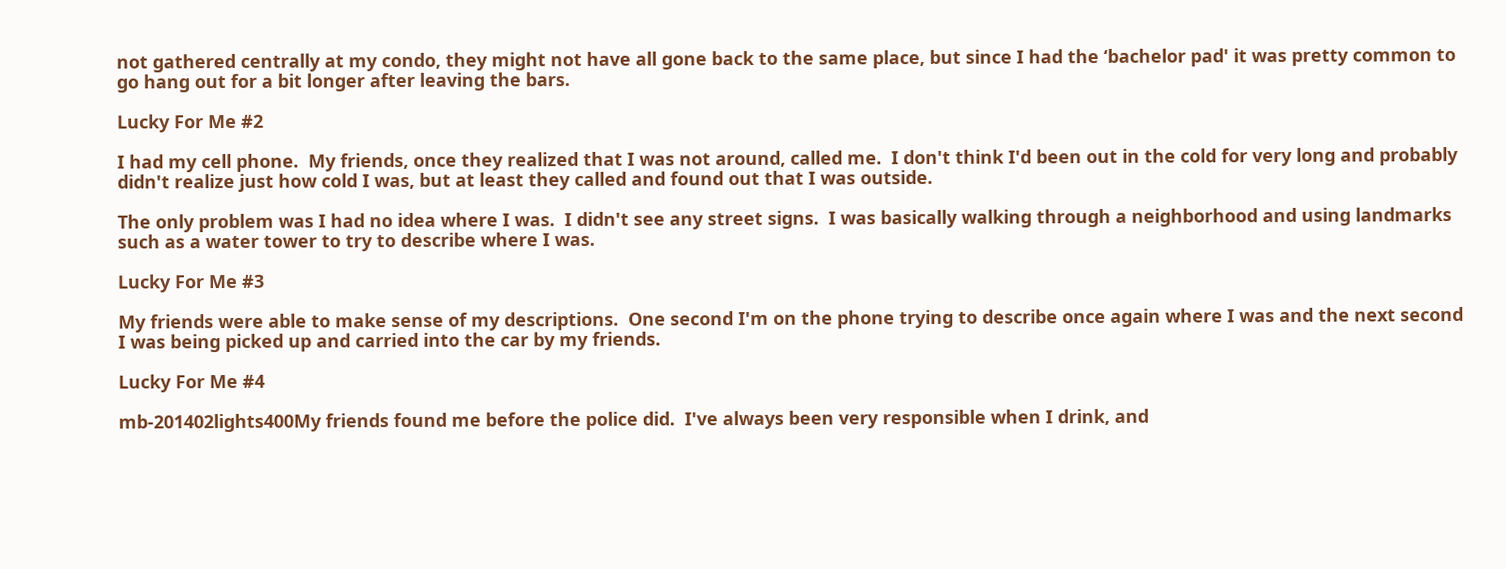not gathered centrally at my condo, they might not have all gone back to the same place, but since I had the ‘bachelor pad' it was pretty common to go hang out for a bit longer after leaving the bars.

Lucky For Me #2

I had my cell phone.  My friends, once they realized that I was not around, called me.  I don't think I'd been out in the cold for very long and probably didn't realize just how cold I was, but at least they called and found out that I was outside.

The only problem was I had no idea where I was.  I didn't see any street signs.  I was basically walking through a neighborhood and using landmarks such as a water tower to try to describe where I was.

Lucky For Me #3

My friends were able to make sense of my descriptions.  One second I'm on the phone trying to describe once again where I was and the next second I was being picked up and carried into the car by my friends.

Lucky For Me #4

mb-201402lights400My friends found me before the police did.  I've always been very responsible when I drink, and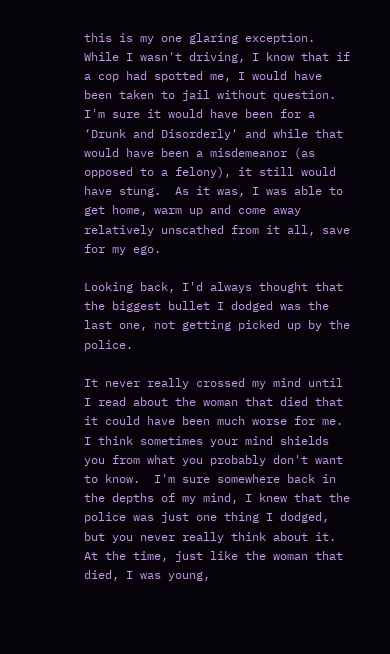this is my one glaring exception.  While I wasn't driving, I know that if a cop had spotted me, I would have been taken to jail without question.  I'm sure it would have been for a ‘Drunk and Disorderly' and while that would have been a misdemeanor (as opposed to a felony), it still would have stung.  As it was, I was able to get home, warm up and come away relatively unscathed from it all, save for my ego.

Looking back, I'd always thought that the biggest bullet I dodged was the last one, not getting picked up by the police.

It never really crossed my mind until I read about the woman that died that it could have been much worse for me.  I think sometimes your mind shields you from what you probably don't want to know.  I'm sure somewhere back in the depths of my mind, I knew that the police was just one thing I dodged, but you never really think about it.  At the time, just like the woman that died, I was young,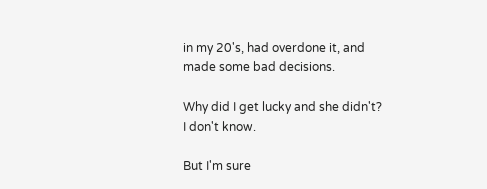in my 20's, had overdone it, and made some bad decisions.

Why did I get lucky and she didn't?  I don't know.

But I'm sure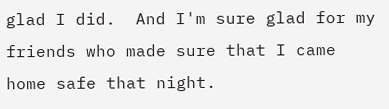glad I did.  And I'm sure glad for my friends who made sure that I came home safe that night.